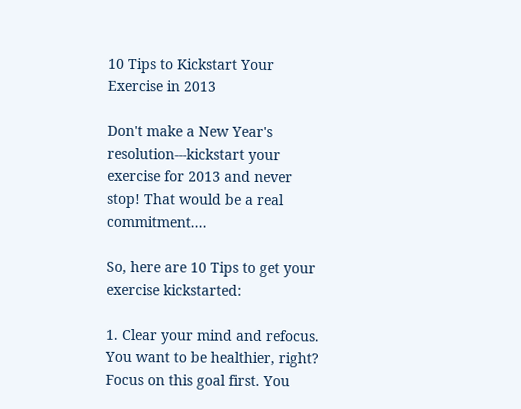10 Tips to Kickstart Your Exercise in 2013

Don't make a New Year's resolution---kickstart your exercise for 2013 and never stop! That would be a real commitment....

So, here are 10 Tips to get your exercise kickstarted:

1. Clear your mind and refocus. You want to be healthier, right? Focus on this goal first. You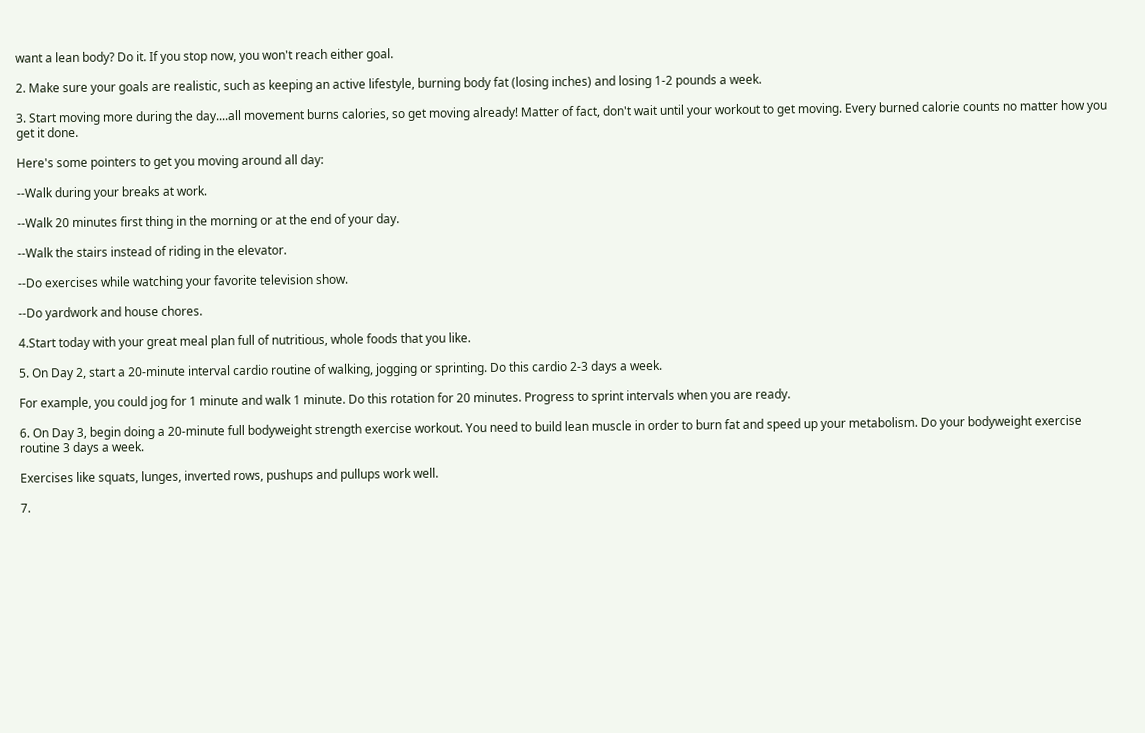want a lean body? Do it. If you stop now, you won't reach either goal.

2. Make sure your goals are realistic, such as keeping an active lifestyle, burning body fat (losing inches) and losing 1-2 pounds a week.

3. Start moving more during the day....all movement burns calories, so get moving already! Matter of fact, don't wait until your workout to get moving. Every burned calorie counts no matter how you get it done.

Here's some pointers to get you moving around all day:

--Walk during your breaks at work.

--Walk 20 minutes first thing in the morning or at the end of your day.

--Walk the stairs instead of riding in the elevator.

--Do exercises while watching your favorite television show.

--Do yardwork and house chores.

4.Start today with your great meal plan full of nutritious, whole foods that you like.

5. On Day 2, start a 20-minute interval cardio routine of walking, jogging or sprinting. Do this cardio 2-3 days a week.

For example, you could jog for 1 minute and walk 1 minute. Do this rotation for 20 minutes. Progress to sprint intervals when you are ready.

6. On Day 3, begin doing a 20-minute full bodyweight strength exercise workout. You need to build lean muscle in order to burn fat and speed up your metabolism. Do your bodyweight exercise routine 3 days a week.

Exercises like squats, lunges, inverted rows, pushups and pullups work well.

7.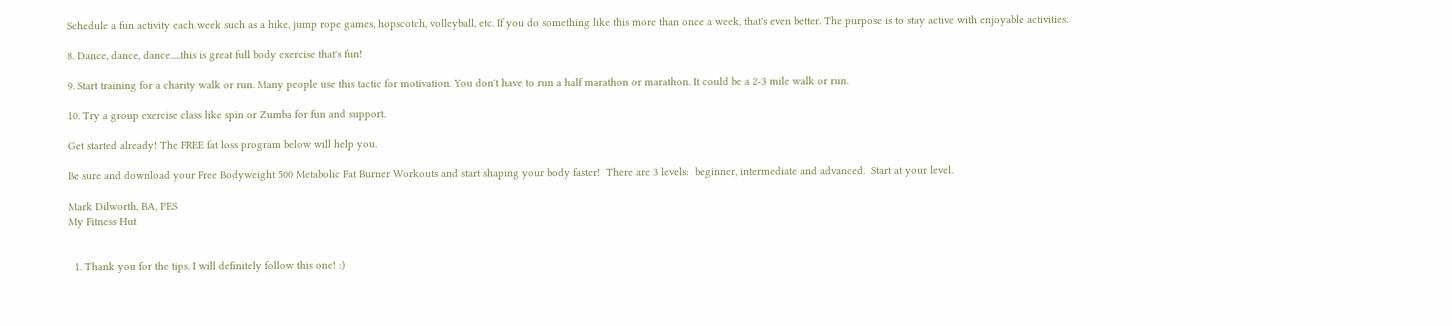Schedule a fun activity each week such as a hike, jump rope games, hopscotch, volleyball, etc. If you do something like this more than once a week, that's even better. The purpose is to stay active with enjoyable activities.

8. Dance, dance, dance.....this is great full body exercise that's fun!

9. Start training for a charity walk or run. Many people use this tactic for motivation. You don't have to run a half marathon or marathon. It could be a 2-3 mile walk or run.

10. Try a group exercise class like spin or Zumba for fun and support.

Get started already! The FREE fat loss program below will help you.

Be sure and download your Free Bodyweight 500 Metabolic Fat Burner Workouts and start shaping your body faster!  There are 3 levels:  beginner, intermediate and advanced.  Start at your level.

Mark Dilworth, BA, PES
My Fitness Hut


  1. Thank you for the tips. I will definitely follow this one! :)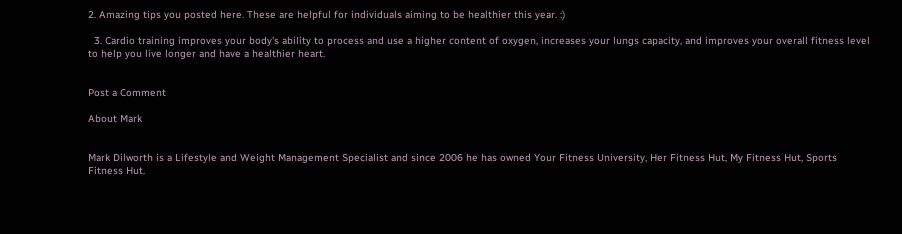2. Amazing tips you posted here. These are helpful for individuals aiming to be healthier this year. :)

  3. Cardio training improves your body's ability to process and use a higher content of oxygen, increases your lungs capacity, and improves your overall fitness level to help you live longer and have a healthier heart.


Post a Comment

About Mark


Mark Dilworth is a Lifestyle and Weight Management Specialist and since 2006 he has owned Your Fitness University, Her Fitness Hut, My Fitness Hut, Sports Fitness Hut.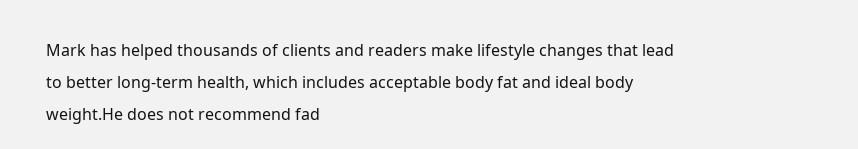Mark has helped thousands of clients and readers make lifestyle changes that lead to better long-term health, which includes acceptable body fat and ideal body weight.He does not recommend fad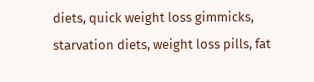diets, quick weight loss gimmicks, starvation diets, weight loss pills, fat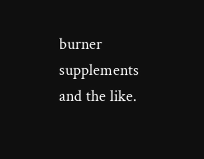burner supplements and the like.